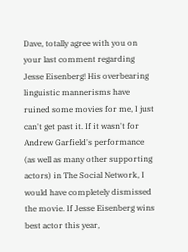Dave, totally agree with you on your last comment regarding Jesse Eisenberg! His overbearing linguistic mannerisms have ruined some movies for me, I just can't get past it. If it wasn't for Andrew Garfield's performance (as well as many other supporting actors) in The Social Network, I would have completely dismissed the movie. If Jesse Eisenberg wins best actor this year,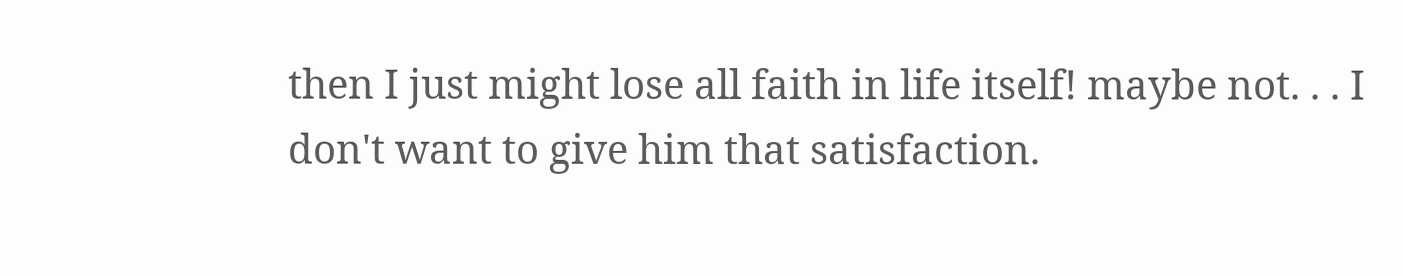then I just might lose all faith in life itself! maybe not. . . I don't want to give him that satisfaction.